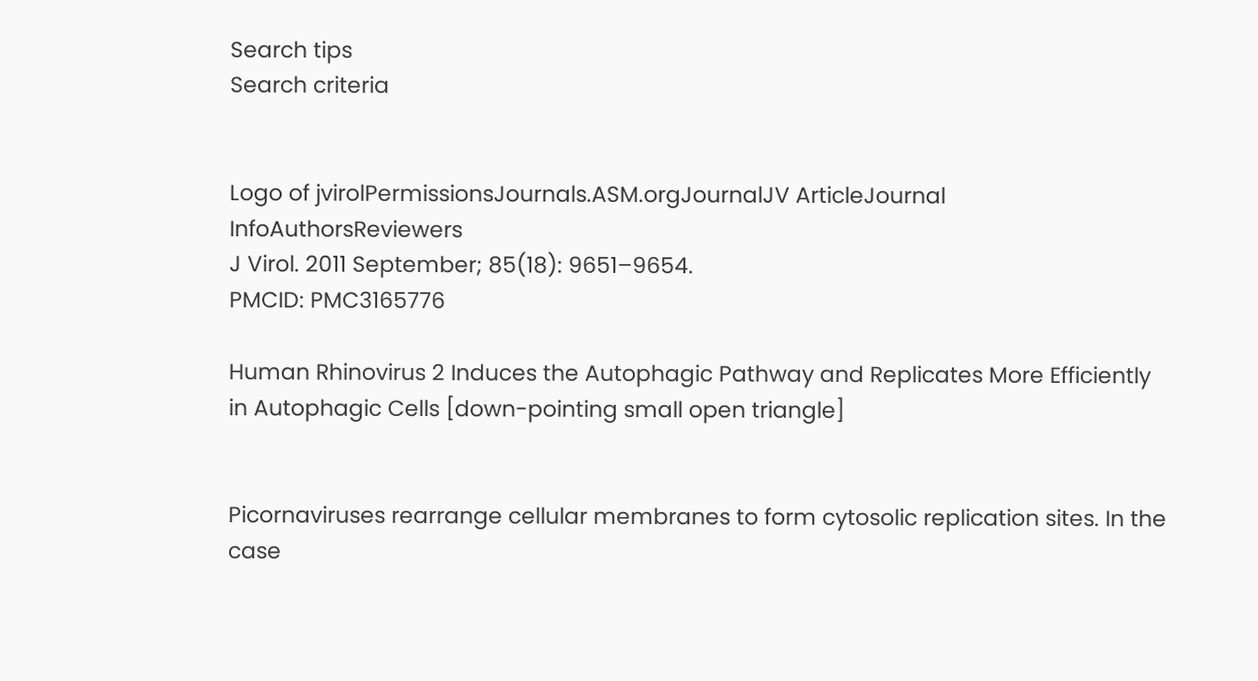Search tips
Search criteria


Logo of jvirolPermissionsJournals.ASM.orgJournalJV ArticleJournal InfoAuthorsReviewers
J Virol. 2011 September; 85(18): 9651–9654.
PMCID: PMC3165776

Human Rhinovirus 2 Induces the Autophagic Pathway and Replicates More Efficiently in Autophagic Cells [down-pointing small open triangle]


Picornaviruses rearrange cellular membranes to form cytosolic replication sites. In the case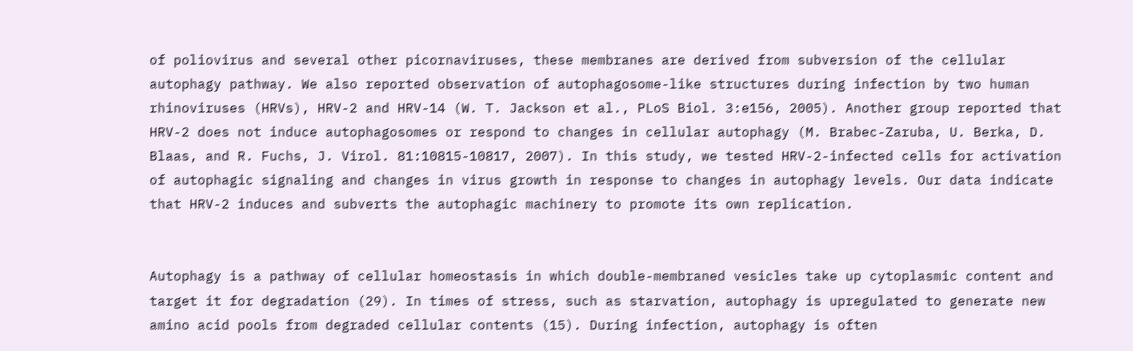of poliovirus and several other picornaviruses, these membranes are derived from subversion of the cellular autophagy pathway. We also reported observation of autophagosome-like structures during infection by two human rhinoviruses (HRVs), HRV-2 and HRV-14 (W. T. Jackson et al., PLoS Biol. 3:e156, 2005). Another group reported that HRV-2 does not induce autophagosomes or respond to changes in cellular autophagy (M. Brabec-Zaruba, U. Berka, D. Blaas, and R. Fuchs, J. Virol. 81:10815-10817, 2007). In this study, we tested HRV-2-infected cells for activation of autophagic signaling and changes in virus growth in response to changes in autophagy levels. Our data indicate that HRV-2 induces and subverts the autophagic machinery to promote its own replication.


Autophagy is a pathway of cellular homeostasis in which double-membraned vesicles take up cytoplasmic content and target it for degradation (29). In times of stress, such as starvation, autophagy is upregulated to generate new amino acid pools from degraded cellular contents (15). During infection, autophagy is often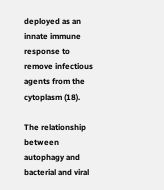deployed as an innate immune response to remove infectious agents from the cytoplasm (18).

The relationship between autophagy and bacterial and viral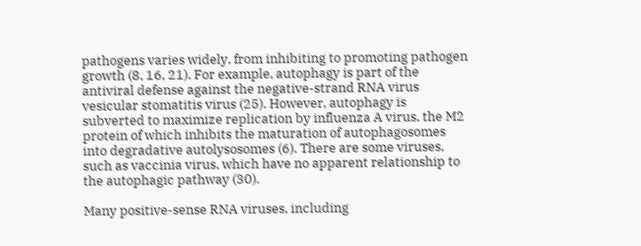pathogens varies widely, from inhibiting to promoting pathogen growth (8, 16, 21). For example, autophagy is part of the antiviral defense against the negative-strand RNA virus vesicular stomatitis virus (25). However, autophagy is subverted to maximize replication by influenza A virus, the M2 protein of which inhibits the maturation of autophagosomes into degradative autolysosomes (6). There are some viruses, such as vaccinia virus, which have no apparent relationship to the autophagic pathway (30).

Many positive-sense RNA viruses, including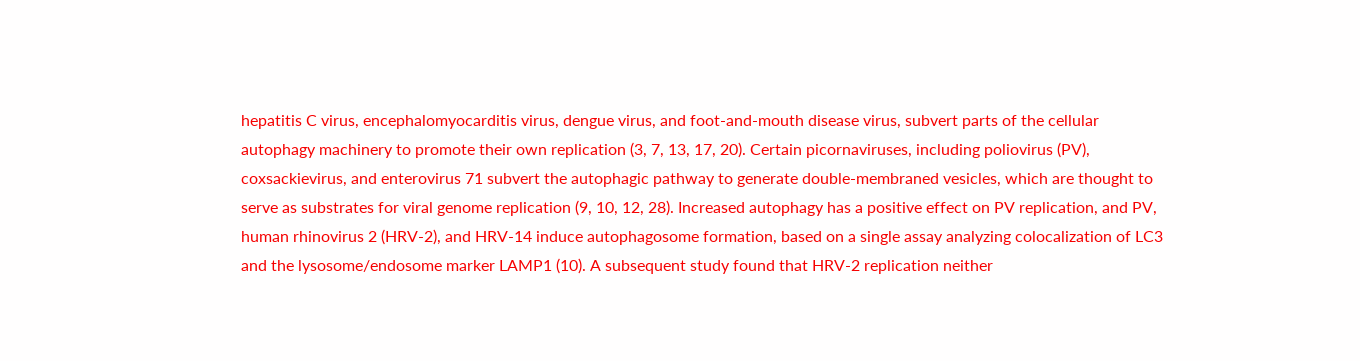hepatitis C virus, encephalomyocarditis virus, dengue virus, and foot-and-mouth disease virus, subvert parts of the cellular autophagy machinery to promote their own replication (3, 7, 13, 17, 20). Certain picornaviruses, including poliovirus (PV), coxsackievirus, and enterovirus 71 subvert the autophagic pathway to generate double-membraned vesicles, which are thought to serve as substrates for viral genome replication (9, 10, 12, 28). Increased autophagy has a positive effect on PV replication, and PV, human rhinovirus 2 (HRV-2), and HRV-14 induce autophagosome formation, based on a single assay analyzing colocalization of LC3 and the lysosome/endosome marker LAMP1 (10). A subsequent study found that HRV-2 replication neither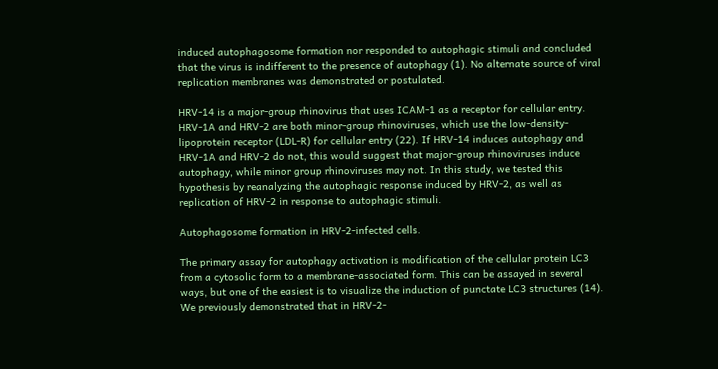induced autophagosome formation nor responded to autophagic stimuli and concluded that the virus is indifferent to the presence of autophagy (1). No alternate source of viral replication membranes was demonstrated or postulated.

HRV-14 is a major-group rhinovirus that uses ICAM-1 as a receptor for cellular entry. HRV-1A and HRV-2 are both minor-group rhinoviruses, which use the low-density-lipoprotein receptor (LDL-R) for cellular entry (22). If HRV-14 induces autophagy and HRV-1A and HRV-2 do not, this would suggest that major-group rhinoviruses induce autophagy, while minor group rhinoviruses may not. In this study, we tested this hypothesis by reanalyzing the autophagic response induced by HRV-2, as well as replication of HRV-2 in response to autophagic stimuli.

Autophagosome formation in HRV-2-infected cells.

The primary assay for autophagy activation is modification of the cellular protein LC3 from a cytosolic form to a membrane-associated form. This can be assayed in several ways, but one of the easiest is to visualize the induction of punctate LC3 structures (14). We previously demonstrated that in HRV-2-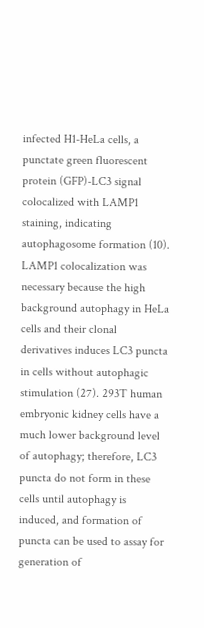infected H1-HeLa cells, a punctate green fluorescent protein (GFP)-LC3 signal colocalized with LAMP1 staining, indicating autophagosome formation (10). LAMP1 colocalization was necessary because the high background autophagy in HeLa cells and their clonal derivatives induces LC3 puncta in cells without autophagic stimulation (27). 293T human embryonic kidney cells have a much lower background level of autophagy; therefore, LC3 puncta do not form in these cells until autophagy is induced, and formation of puncta can be used to assay for generation of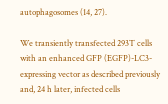autophagosomes (14, 27).

We transiently transfected 293T cells with an enhanced GFP (EGFP)-LC3-expressing vector as described previously and, 24 h later, infected cells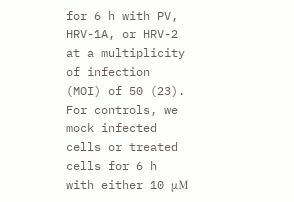for 6 h with PV, HRV-1A, or HRV-2 at a multiplicity of infection (MOI) of 50 (23). For controls, we mock infected cells or treated cells for 6 h with either 10 μM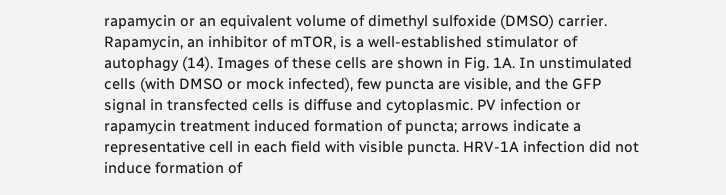rapamycin or an equivalent volume of dimethyl sulfoxide (DMSO) carrier. Rapamycin, an inhibitor of mTOR, is a well-established stimulator of autophagy (14). Images of these cells are shown in Fig. 1A. In unstimulated cells (with DMSO or mock infected), few puncta are visible, and the GFP signal in transfected cells is diffuse and cytoplasmic. PV infection or rapamycin treatment induced formation of puncta; arrows indicate a representative cell in each field with visible puncta. HRV-1A infection did not induce formation of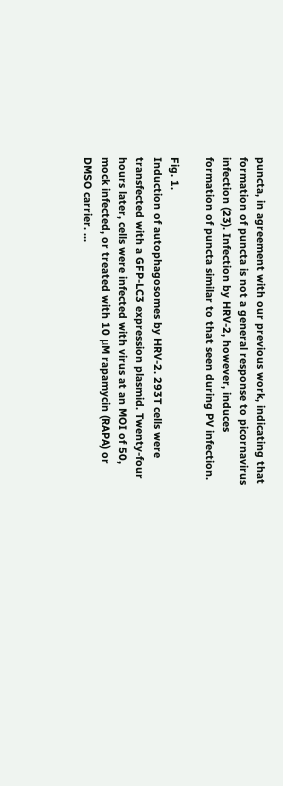puncta, in agreement with our previous work, indicating that formation of puncta is not a general response to picornavirus infection (23). Infection by HRV-2, however, induces formation of puncta similar to that seen during PV infection.

Fig. 1.
Induction of autophagosomes by HRV-2. 293T cells were transfected with a GFP-LC3 expression plasmid. Twenty-four hours later, cells were infected with virus at an MOI of 50, mock infected, or treated with 10 μM rapamycin (RAPA) or DMSO carrier. ...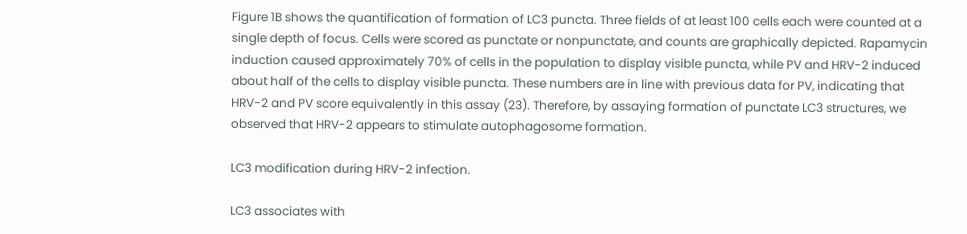Figure 1B shows the quantification of formation of LC3 puncta. Three fields of at least 100 cells each were counted at a single depth of focus. Cells were scored as punctate or nonpunctate, and counts are graphically depicted. Rapamycin induction caused approximately 70% of cells in the population to display visible puncta, while PV and HRV-2 induced about half of the cells to display visible puncta. These numbers are in line with previous data for PV, indicating that HRV-2 and PV score equivalently in this assay (23). Therefore, by assaying formation of punctate LC3 structures, we observed that HRV-2 appears to stimulate autophagosome formation.

LC3 modification during HRV-2 infection.

LC3 associates with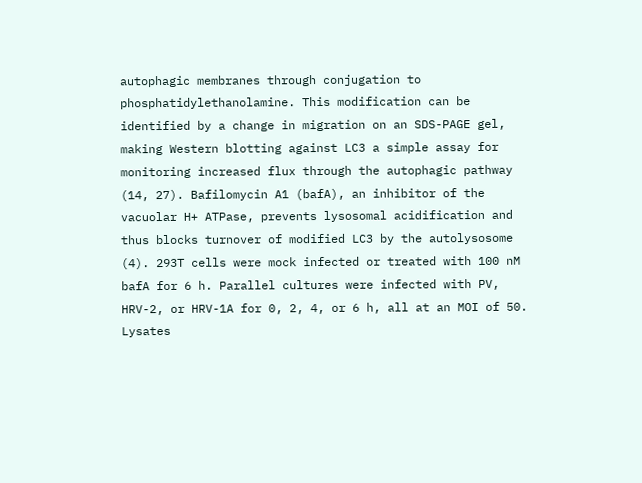autophagic membranes through conjugation to phosphatidylethanolamine. This modification can be identified by a change in migration on an SDS-PAGE gel, making Western blotting against LC3 a simple assay for monitoring increased flux through the autophagic pathway (14, 27). Bafilomycin A1 (bafA), an inhibitor of the vacuolar H+ ATPase, prevents lysosomal acidification and thus blocks turnover of modified LC3 by the autolysosome (4). 293T cells were mock infected or treated with 100 nM bafA for 6 h. Parallel cultures were infected with PV, HRV-2, or HRV-1A for 0, 2, 4, or 6 h, all at an MOI of 50. Lysates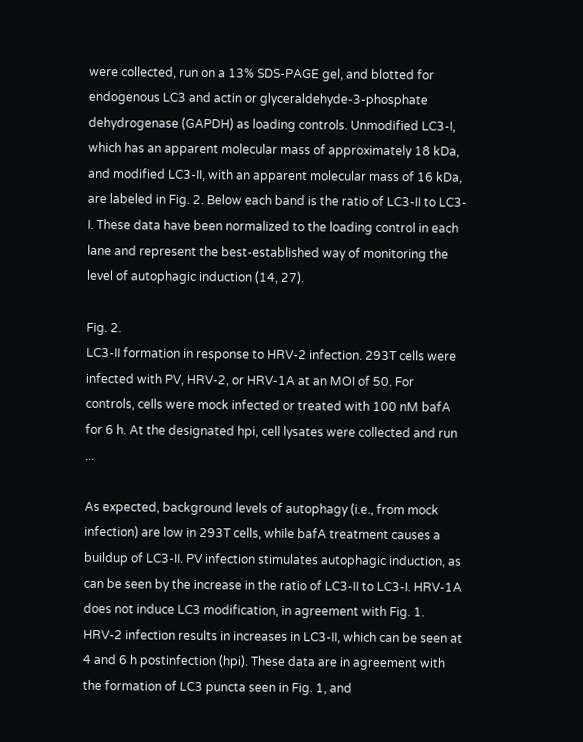were collected, run on a 13% SDS-PAGE gel, and blotted for endogenous LC3 and actin or glyceraldehyde-3-phosphate dehydrogenase (GAPDH) as loading controls. Unmodified LC3-I, which has an apparent molecular mass of approximately 18 kDa, and modified LC3-II, with an apparent molecular mass of 16 kDa, are labeled in Fig. 2. Below each band is the ratio of LC3-II to LC3-I. These data have been normalized to the loading control in each lane and represent the best-established way of monitoring the level of autophagic induction (14, 27).

Fig. 2.
LC3-II formation in response to HRV-2 infection. 293T cells were infected with PV, HRV-2, or HRV-1A at an MOI of 50. For controls, cells were mock infected or treated with 100 nM bafA for 6 h. At the designated hpi, cell lysates were collected and run ...

As expected, background levels of autophagy (i.e., from mock infection) are low in 293T cells, while bafA treatment causes a buildup of LC3-II. PV infection stimulates autophagic induction, as can be seen by the increase in the ratio of LC3-II to LC3-I. HRV-1A does not induce LC3 modification, in agreement with Fig. 1. HRV-2 infection results in increases in LC3-II, which can be seen at 4 and 6 h postinfection (hpi). These data are in agreement with the formation of LC3 puncta seen in Fig. 1, and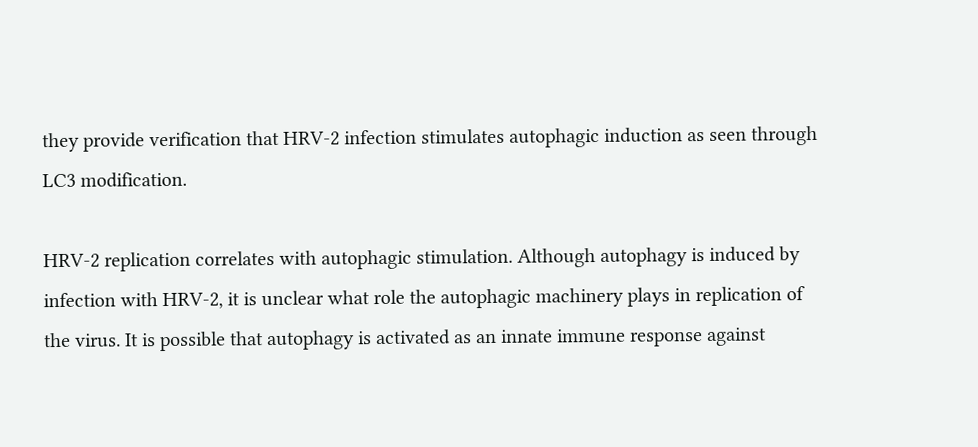they provide verification that HRV-2 infection stimulates autophagic induction as seen through LC3 modification.

HRV-2 replication correlates with autophagic stimulation. Although autophagy is induced by infection with HRV-2, it is unclear what role the autophagic machinery plays in replication of the virus. It is possible that autophagy is activated as an innate immune response against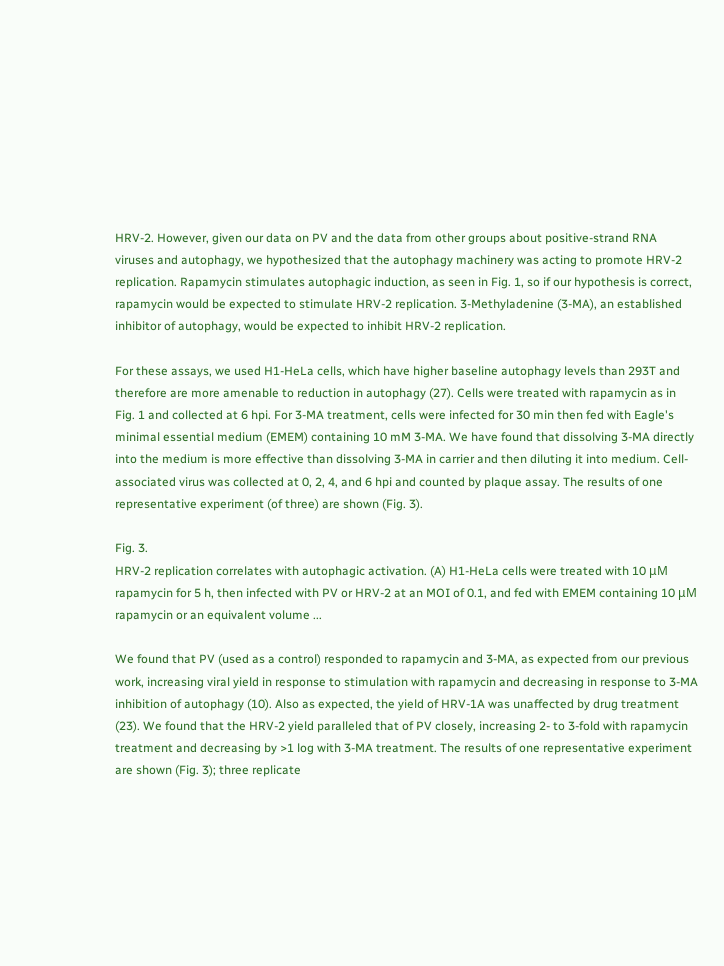HRV-2. However, given our data on PV and the data from other groups about positive-strand RNA viruses and autophagy, we hypothesized that the autophagy machinery was acting to promote HRV-2 replication. Rapamycin stimulates autophagic induction, as seen in Fig. 1, so if our hypothesis is correct, rapamycin would be expected to stimulate HRV-2 replication. 3-Methyladenine (3-MA), an established inhibitor of autophagy, would be expected to inhibit HRV-2 replication.

For these assays, we used H1-HeLa cells, which have higher baseline autophagy levels than 293T and therefore are more amenable to reduction in autophagy (27). Cells were treated with rapamycin as in Fig. 1 and collected at 6 hpi. For 3-MA treatment, cells were infected for 30 min then fed with Eagle's minimal essential medium (EMEM) containing 10 mM 3-MA. We have found that dissolving 3-MA directly into the medium is more effective than dissolving 3-MA in carrier and then diluting it into medium. Cell-associated virus was collected at 0, 2, 4, and 6 hpi and counted by plaque assay. The results of one representative experiment (of three) are shown (Fig. 3).

Fig. 3.
HRV-2 replication correlates with autophagic activation. (A) H1-HeLa cells were treated with 10 μM rapamycin for 5 h, then infected with PV or HRV-2 at an MOI of 0.1, and fed with EMEM containing 10 μM rapamycin or an equivalent volume ...

We found that PV (used as a control) responded to rapamycin and 3-MA, as expected from our previous work, increasing viral yield in response to stimulation with rapamycin and decreasing in response to 3-MA inhibition of autophagy (10). Also as expected, the yield of HRV-1A was unaffected by drug treatment (23). We found that the HRV-2 yield paralleled that of PV closely, increasing 2- to 3-fold with rapamycin treatment and decreasing by >1 log with 3-MA treatment. The results of one representative experiment are shown (Fig. 3); three replicate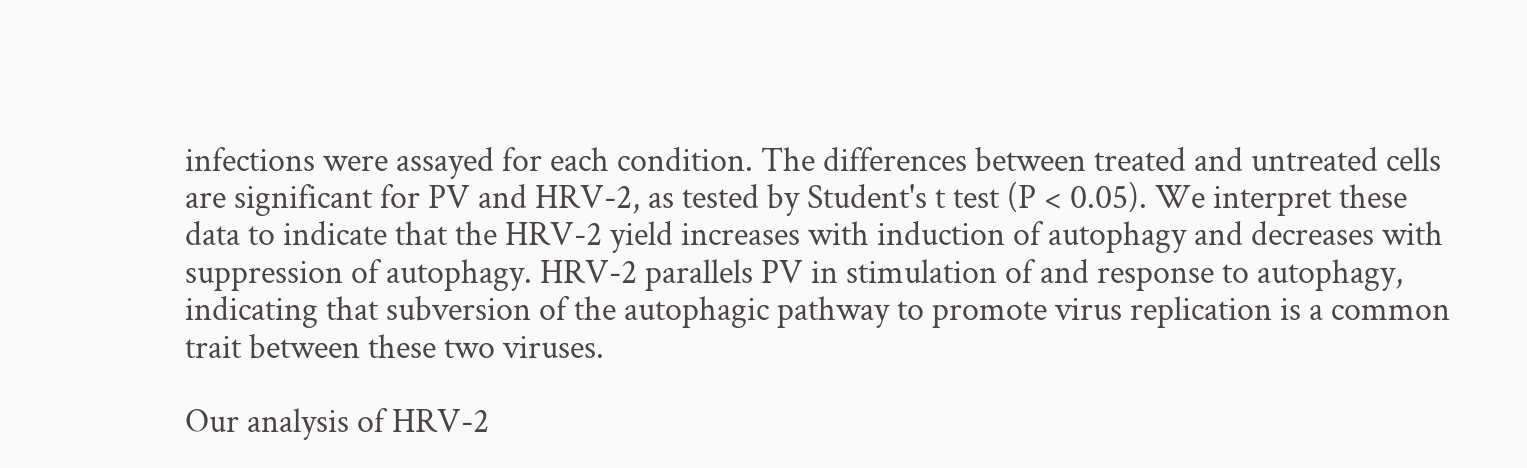infections were assayed for each condition. The differences between treated and untreated cells are significant for PV and HRV-2, as tested by Student's t test (P < 0.05). We interpret these data to indicate that the HRV-2 yield increases with induction of autophagy and decreases with suppression of autophagy. HRV-2 parallels PV in stimulation of and response to autophagy, indicating that subversion of the autophagic pathway to promote virus replication is a common trait between these two viruses.

Our analysis of HRV-2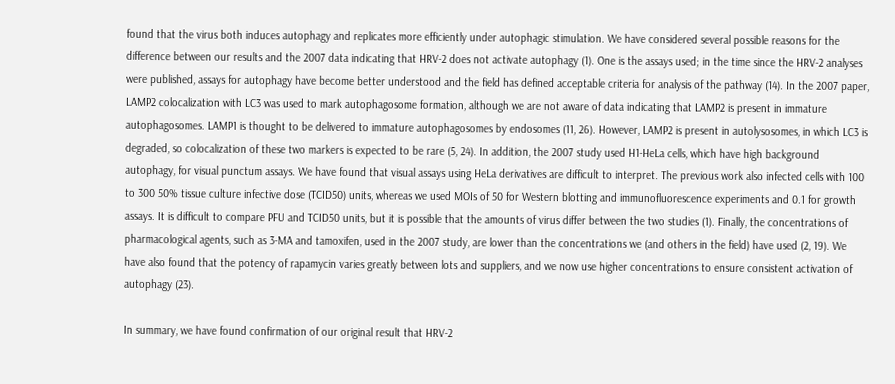found that the virus both induces autophagy and replicates more efficiently under autophagic stimulation. We have considered several possible reasons for the difference between our results and the 2007 data indicating that HRV-2 does not activate autophagy (1). One is the assays used; in the time since the HRV-2 analyses were published, assays for autophagy have become better understood and the field has defined acceptable criteria for analysis of the pathway (14). In the 2007 paper, LAMP2 colocalization with LC3 was used to mark autophagosome formation, although we are not aware of data indicating that LAMP2 is present in immature autophagosomes. LAMP1 is thought to be delivered to immature autophagosomes by endosomes (11, 26). However, LAMP2 is present in autolysosomes, in which LC3 is degraded, so colocalization of these two markers is expected to be rare (5, 24). In addition, the 2007 study used H1-HeLa cells, which have high background autophagy, for visual punctum assays. We have found that visual assays using HeLa derivatives are difficult to interpret. The previous work also infected cells with 100 to 300 50% tissue culture infective dose (TCID50) units, whereas we used MOIs of 50 for Western blotting and immunofluorescence experiments and 0.1 for growth assays. It is difficult to compare PFU and TCID50 units, but it is possible that the amounts of virus differ between the two studies (1). Finally, the concentrations of pharmacological agents, such as 3-MA and tamoxifen, used in the 2007 study, are lower than the concentrations we (and others in the field) have used (2, 19). We have also found that the potency of rapamycin varies greatly between lots and suppliers, and we now use higher concentrations to ensure consistent activation of autophagy (23).

In summary, we have found confirmation of our original result that HRV-2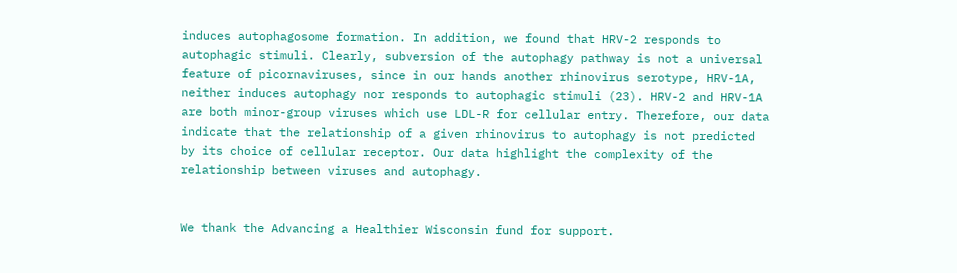induces autophagosome formation. In addition, we found that HRV-2 responds to autophagic stimuli. Clearly, subversion of the autophagy pathway is not a universal feature of picornaviruses, since in our hands another rhinovirus serotype, HRV-1A, neither induces autophagy nor responds to autophagic stimuli (23). HRV-2 and HRV-1A are both minor-group viruses which use LDL-R for cellular entry. Therefore, our data indicate that the relationship of a given rhinovirus to autophagy is not predicted by its choice of cellular receptor. Our data highlight the complexity of the relationship between viruses and autophagy.


We thank the Advancing a Healthier Wisconsin fund for support.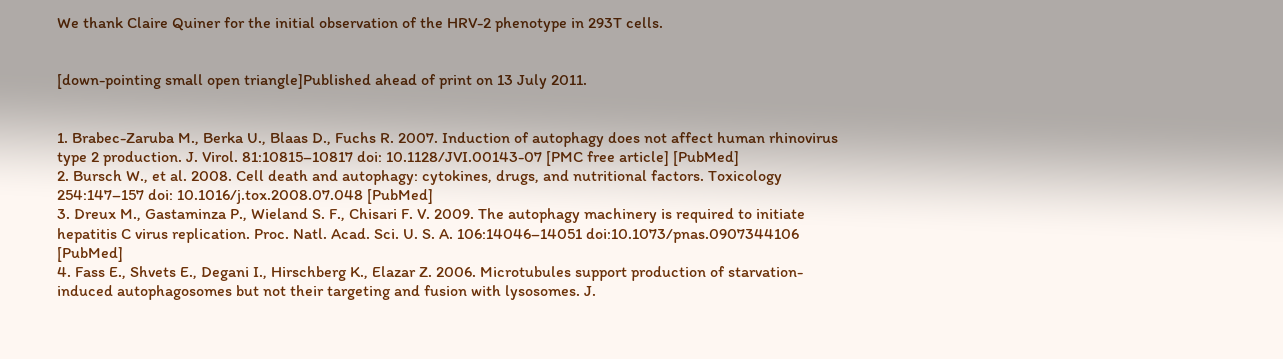We thank Claire Quiner for the initial observation of the HRV-2 phenotype in 293T cells.


[down-pointing small open triangle]Published ahead of print on 13 July 2011.


1. Brabec-Zaruba M., Berka U., Blaas D., Fuchs R. 2007. Induction of autophagy does not affect human rhinovirus type 2 production. J. Virol. 81:10815–10817 doi: 10.1128/JVI.00143-07 [PMC free article] [PubMed]
2. Bursch W., et al. 2008. Cell death and autophagy: cytokines, drugs, and nutritional factors. Toxicology 254:147–157 doi: 10.1016/j.tox.2008.07.048 [PubMed]
3. Dreux M., Gastaminza P., Wieland S. F., Chisari F. V. 2009. The autophagy machinery is required to initiate hepatitis C virus replication. Proc. Natl. Acad. Sci. U. S. A. 106:14046–14051 doi:10.1073/pnas.0907344106 [PubMed]
4. Fass E., Shvets E., Degani I., Hirschberg K., Elazar Z. 2006. Microtubules support production of starvation-induced autophagosomes but not their targeting and fusion with lysosomes. J.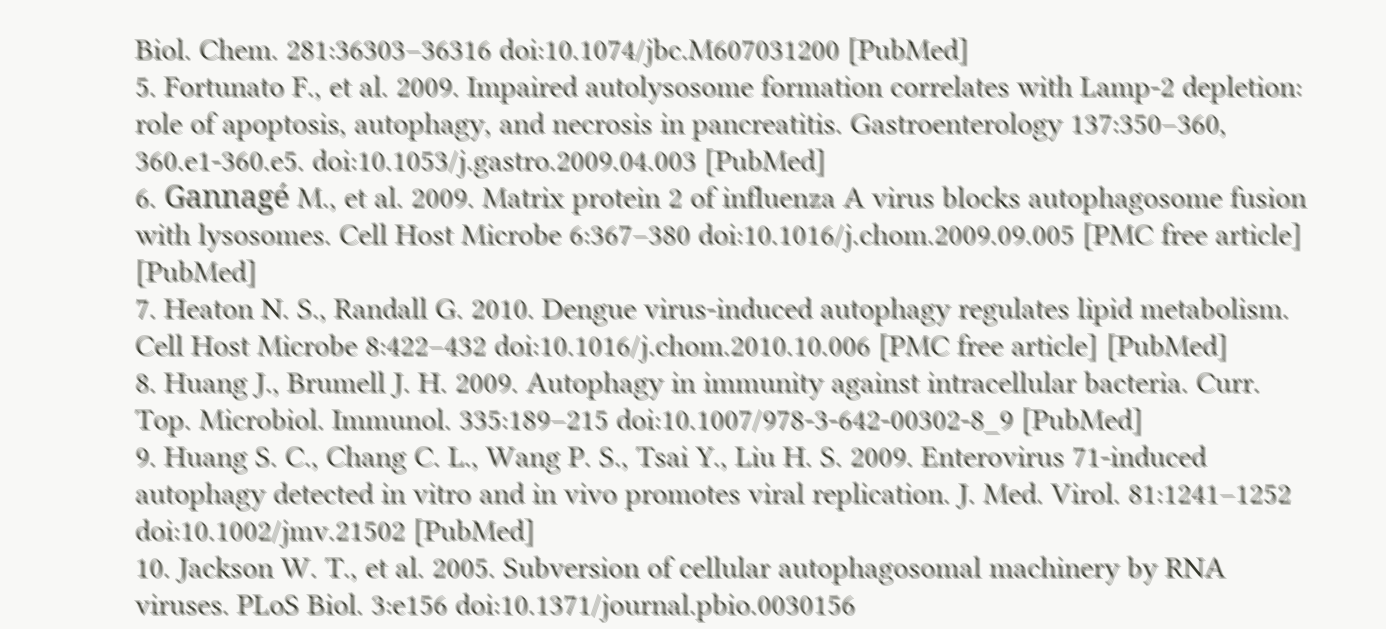Biol. Chem. 281:36303–36316 doi:10.1074/jbc.M607031200 [PubMed]
5. Fortunato F., et al. 2009. Impaired autolysosome formation correlates with Lamp-2 depletion: role of apoptosis, autophagy, and necrosis in pancreatitis. Gastroenterology 137:350–360, 360.e1-360.e5. doi:10.1053/j.gastro.2009.04.003 [PubMed]
6. Gannagé M., et al. 2009. Matrix protein 2 of influenza A virus blocks autophagosome fusion with lysosomes. Cell Host Microbe 6:367–380 doi:10.1016/j.chom.2009.09.005 [PMC free article] [PubMed]
7. Heaton N. S., Randall G. 2010. Dengue virus-induced autophagy regulates lipid metabolism. Cell Host Microbe 8:422–432 doi:10.1016/j.chom.2010.10.006 [PMC free article] [PubMed]
8. Huang J., Brumell J. H. 2009. Autophagy in immunity against intracellular bacteria. Curr. Top. Microbiol. Immunol. 335:189–215 doi:10.1007/978-3-642-00302-8_9 [PubMed]
9. Huang S. C., Chang C. L., Wang P. S., Tsai Y., Liu H. S. 2009. Enterovirus 71-induced autophagy detected in vitro and in vivo promotes viral replication. J. Med. Virol. 81:1241–1252 doi:10.1002/jmv.21502 [PubMed]
10. Jackson W. T., et al. 2005. Subversion of cellular autophagosomal machinery by RNA viruses. PLoS Biol. 3:e156 doi:10.1371/journal.pbio.0030156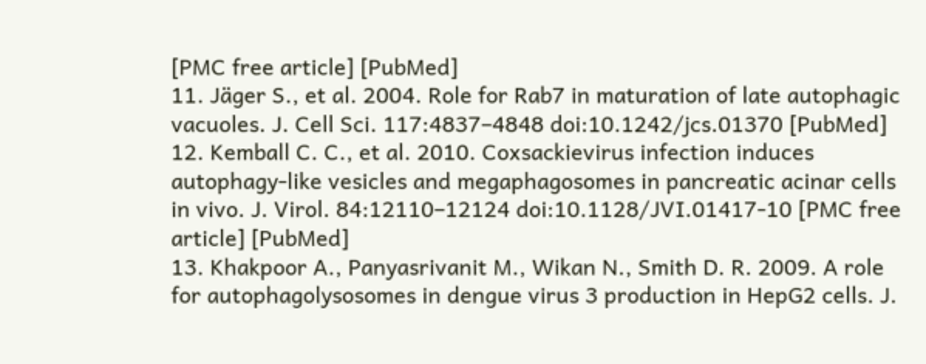[PMC free article] [PubMed]
11. Jäger S., et al. 2004. Role for Rab7 in maturation of late autophagic vacuoles. J. Cell Sci. 117:4837–4848 doi:10.1242/jcs.01370 [PubMed]
12. Kemball C. C., et al. 2010. Coxsackievirus infection induces autophagy-like vesicles and megaphagosomes in pancreatic acinar cells in vivo. J. Virol. 84:12110–12124 doi:10.1128/JVI.01417-10 [PMC free article] [PubMed]
13. Khakpoor A., Panyasrivanit M., Wikan N., Smith D. R. 2009. A role for autophagolysosomes in dengue virus 3 production in HepG2 cells. J.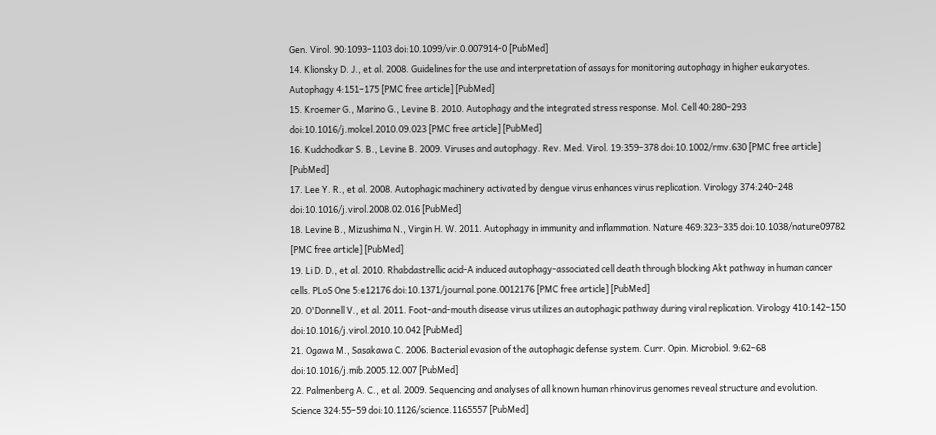Gen. Virol. 90:1093–1103 doi:10.1099/vir.0.007914-0 [PubMed]
14. Klionsky D. J., et al. 2008. Guidelines for the use and interpretation of assays for monitoring autophagy in higher eukaryotes. Autophagy 4:151–175 [PMC free article] [PubMed]
15. Kroemer G., Marino G., Levine B. 2010. Autophagy and the integrated stress response. Mol. Cell 40:280–293 doi:10.1016/j.molcel.2010.09.023 [PMC free article] [PubMed]
16. Kudchodkar S. B., Levine B. 2009. Viruses and autophagy. Rev. Med. Virol. 19:359–378 doi:10.1002/rmv.630 [PMC free article] [PubMed]
17. Lee Y. R., et al. 2008. Autophagic machinery activated by dengue virus enhances virus replication. Virology 374:240–248 doi:10.1016/j.virol.2008.02.016 [PubMed]
18. Levine B., Mizushima N., Virgin H. W. 2011. Autophagy in immunity and inflammation. Nature 469:323–335 doi:10.1038/nature09782 [PMC free article] [PubMed]
19. Li D. D., et al. 2010. Rhabdastrellic acid-A induced autophagy-associated cell death through blocking Akt pathway in human cancer cells. PLoS One 5:e12176 doi:10.1371/journal.pone.0012176 [PMC free article] [PubMed]
20. O'Donnell V., et al. 2011. Foot-and-mouth disease virus utilizes an autophagic pathway during viral replication. Virology 410:142–150 doi:10.1016/j.virol.2010.10.042 [PubMed]
21. Ogawa M., Sasakawa C. 2006. Bacterial evasion of the autophagic defense system. Curr. Opin. Microbiol. 9:62–68 doi:10.1016/j.mib.2005.12.007 [PubMed]
22. Palmenberg A. C., et al. 2009. Sequencing and analyses of all known human rhinovirus genomes reveal structure and evolution. Science 324:55–59 doi:10.1126/science.1165557 [PubMed]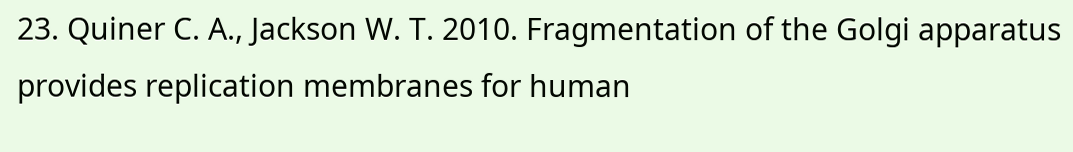23. Quiner C. A., Jackson W. T. 2010. Fragmentation of the Golgi apparatus provides replication membranes for human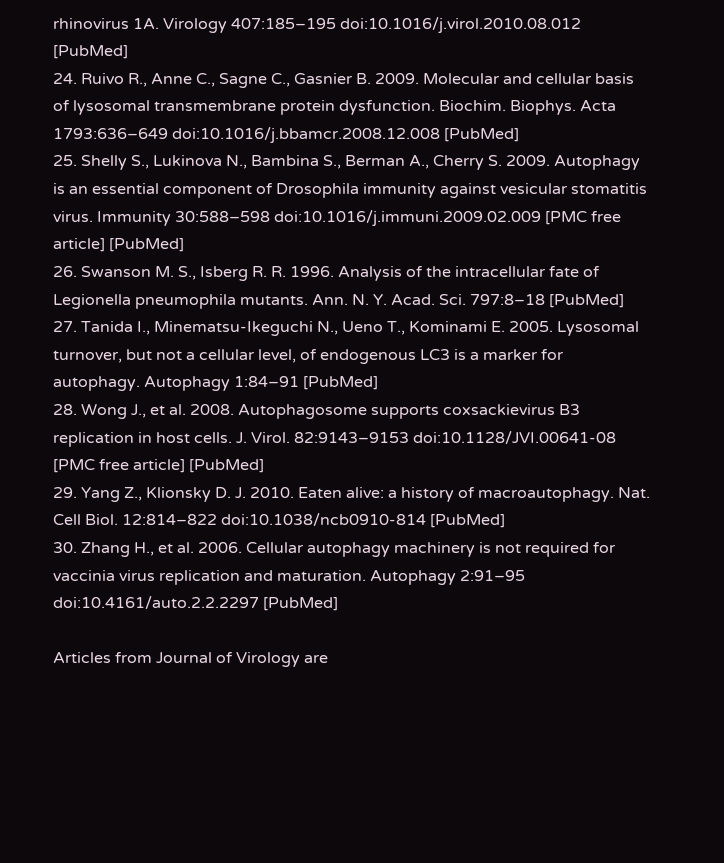rhinovirus 1A. Virology 407:185–195 doi:10.1016/j.virol.2010.08.012 [PubMed]
24. Ruivo R., Anne C., Sagne C., Gasnier B. 2009. Molecular and cellular basis of lysosomal transmembrane protein dysfunction. Biochim. Biophys. Acta 1793:636–649 doi:10.1016/j.bbamcr.2008.12.008 [PubMed]
25. Shelly S., Lukinova N., Bambina S., Berman A., Cherry S. 2009. Autophagy is an essential component of Drosophila immunity against vesicular stomatitis virus. Immunity 30:588–598 doi:10.1016/j.immuni.2009.02.009 [PMC free article] [PubMed]
26. Swanson M. S., Isberg R. R. 1996. Analysis of the intracellular fate of Legionella pneumophila mutants. Ann. N. Y. Acad. Sci. 797:8–18 [PubMed]
27. Tanida I., Minematsu-Ikeguchi N., Ueno T., Kominami E. 2005. Lysosomal turnover, but not a cellular level, of endogenous LC3 is a marker for autophagy. Autophagy 1:84–91 [PubMed]
28. Wong J., et al. 2008. Autophagosome supports coxsackievirus B3 replication in host cells. J. Virol. 82:9143–9153 doi:10.1128/JVI.00641-08 [PMC free article] [PubMed]
29. Yang Z., Klionsky D. J. 2010. Eaten alive: a history of macroautophagy. Nat. Cell Biol. 12:814–822 doi:10.1038/ncb0910-814 [PubMed]
30. Zhang H., et al. 2006. Cellular autophagy machinery is not required for vaccinia virus replication and maturation. Autophagy 2:91–95 doi:10.4161/auto.2.2.2297 [PubMed]

Articles from Journal of Virology are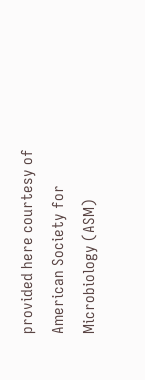provided here courtesy of American Society for Microbiology (ASM)